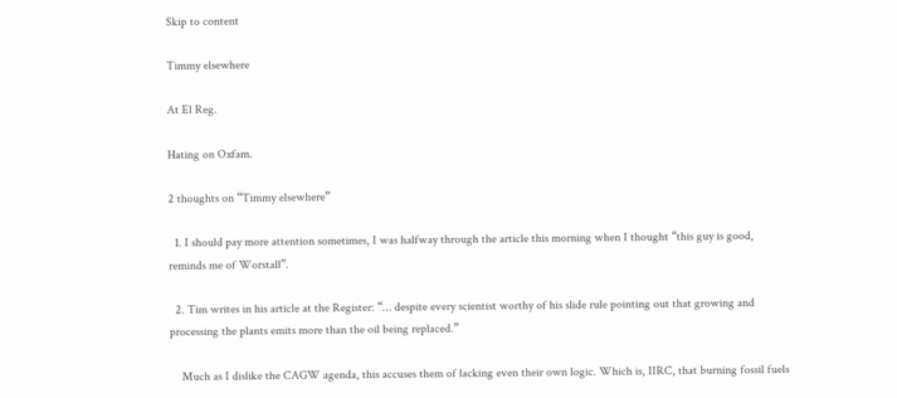Skip to content

Timmy elsewhere

At El Reg.

Hating on Oxfam.

2 thoughts on “Timmy elsewhere”

  1. I should pay more attention sometimes, I was halfway through the article this morning when I thought “this guy is good, reminds me of Worstall”.

  2. Tim writes in his article at the Register: “… despite every scientist worthy of his slide rule pointing out that growing and processing the plants emits more than the oil being replaced.”

    Much as I dislike the CAGW agenda, this accuses them of lacking even their own logic. Which is, IIRC, that burning fossil fuels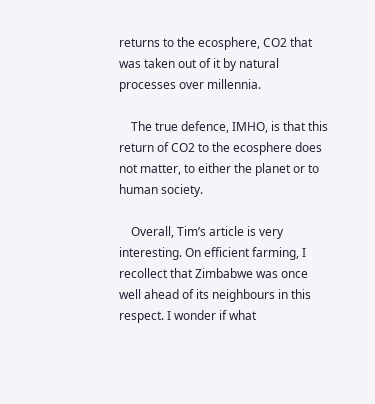returns to the ecosphere, CO2 that was taken out of it by natural processes over millennia.

    The true defence, IMHO, is that this return of CO2 to the ecosphere does not matter, to either the planet or to human society.

    Overall, Tim’s article is very interesting. On efficient farming, I recollect that Zimbabwe was once well ahead of its neighbours in this respect. I wonder if what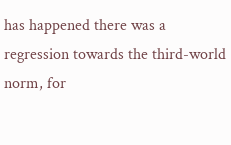has happened there was a regression towards the third-world norm, for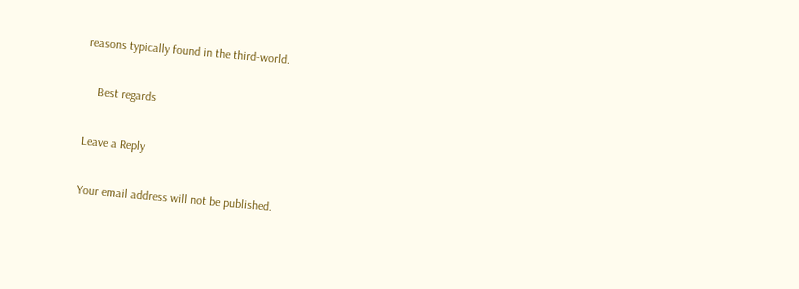reasons typically found in the third-world.

    Best regards

Leave a Reply

Your email address will not be published.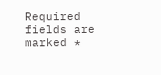Required fields are marked *